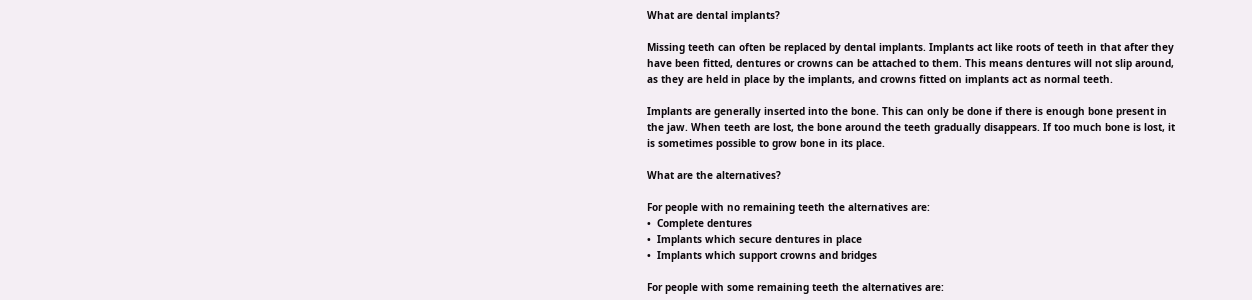What are dental implants?

Missing teeth can often be replaced by dental implants. Implants act like roots of teeth in that after they have been fitted, dentures or crowns can be attached to them. This means dentures will not slip around, as they are held in place by the implants, and crowns fitted on implants act as normal teeth.

Implants are generally inserted into the bone. This can only be done if there is enough bone present in the jaw. When teeth are lost, the bone around the teeth gradually disappears. If too much bone is lost, it is sometimes possible to grow bone in its place.

What are the alternatives?

For people with no remaining teeth the alternatives are:
•  Complete dentures
•  Implants which secure dentures in place
•  Implants which support crowns and bridges

For people with some remaining teeth the alternatives are: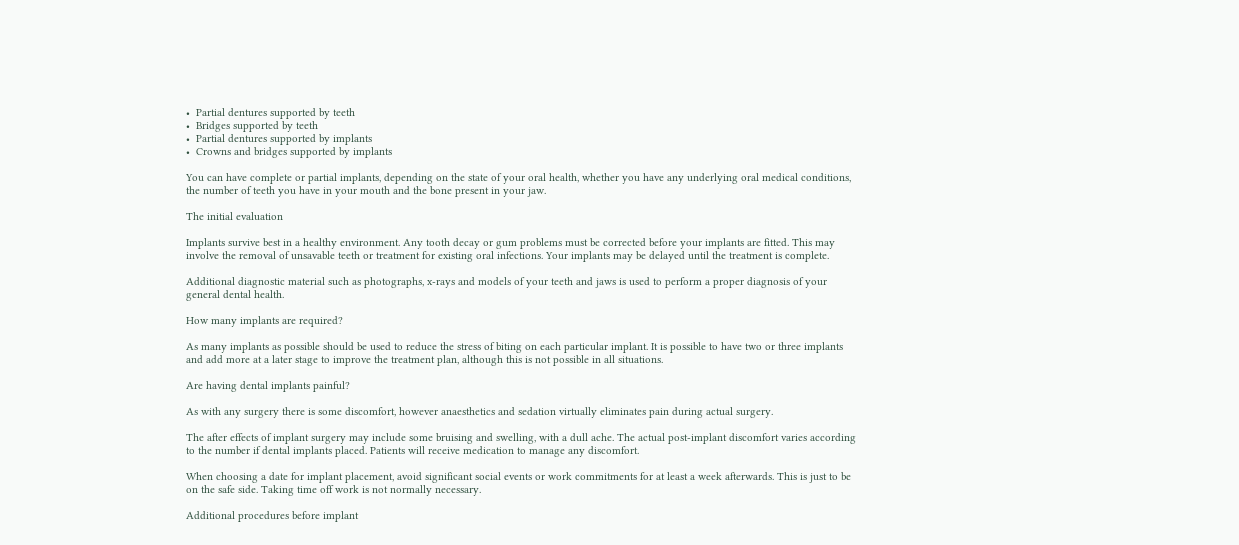•  Partial dentures supported by teeth
•  Bridges supported by teeth
•  Partial dentures supported by implants
•  Crowns and bridges supported by implants

You can have complete or partial implants, depending on the state of your oral health, whether you have any underlying oral medical conditions, the number of teeth you have in your mouth and the bone present in your jaw.

The initial evaluation

Implants survive best in a healthy environment. Any tooth decay or gum problems must be corrected before your implants are fitted. This may involve the removal of unsavable teeth or treatment for existing oral infections. Your implants may be delayed until the treatment is complete.

Additional diagnostic material such as photographs, x-rays and models of your teeth and jaws is used to perform a proper diagnosis of your general dental health.

How many implants are required?

As many implants as possible should be used to reduce the stress of biting on each particular implant. It is possible to have two or three implants and add more at a later stage to improve the treatment plan, although this is not possible in all situations.

Are having dental implants painful?

As with any surgery there is some discomfort, however anaesthetics and sedation virtually eliminates pain during actual surgery.

The after effects of implant surgery may include some bruising and swelling, with a dull ache. The actual post-implant discomfort varies according to the number if dental implants placed. Patients will receive medication to manage any discomfort.

When choosing a date for implant placement, avoid significant social events or work commitments for at least a week afterwards. This is just to be on the safe side. Taking time off work is not normally necessary.

Additional procedures before implant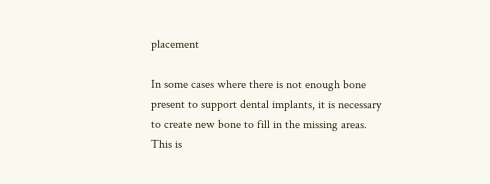placement

In some cases where there is not enough bone present to support dental implants, it is necessary to create new bone to fill in the missing areas. This is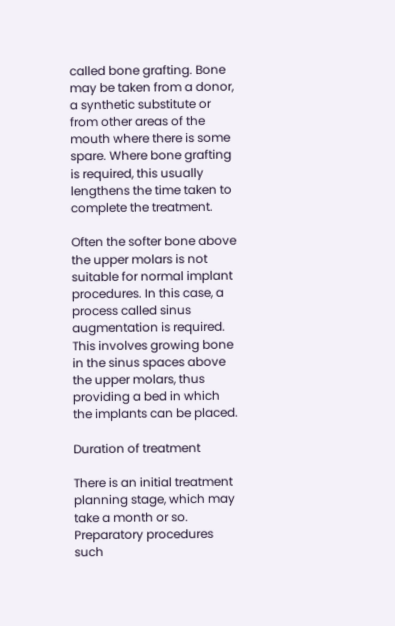called bone grafting. Bone may be taken from a donor, a synthetic substitute or from other areas of the mouth where there is some spare. Where bone grafting is required, this usually lengthens the time taken to complete the treatment.

Often the softer bone above the upper molars is not suitable for normal implant procedures. In this case, a process called sinus augmentation is required. This involves growing bone in the sinus spaces above the upper molars, thus providing a bed in which the implants can be placed.

Duration of treatment

There is an initial treatment planning stage, which may take a month or so. Preparatory procedures such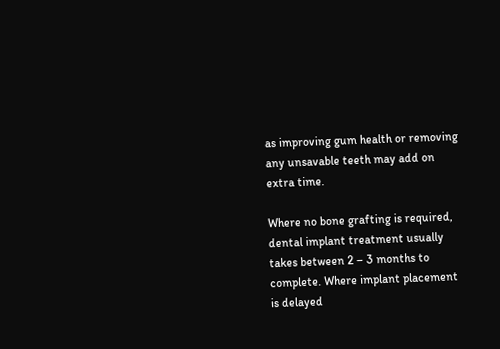as improving gum health or removing any unsavable teeth may add on extra time.

Where no bone grafting is required, dental implant treatment usually takes between 2 – 3 months to complete. Where implant placement is delayed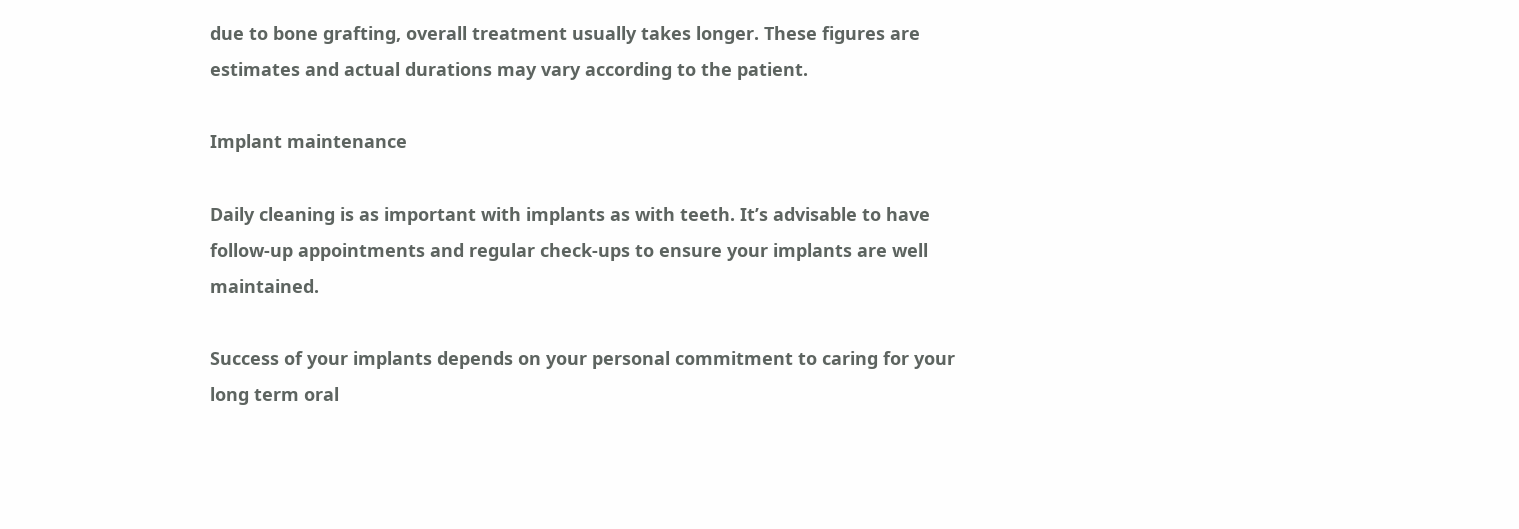due to bone grafting, overall treatment usually takes longer. These figures are estimates and actual durations may vary according to the patient.

Implant maintenance

Daily cleaning is as important with implants as with teeth. It’s advisable to have follow-up appointments and regular check-ups to ensure your implants are well maintained.

Success of your implants depends on your personal commitment to caring for your long term oral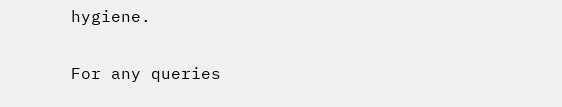hygiene.

For any queries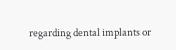regarding dental implants or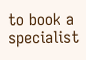to book a specialist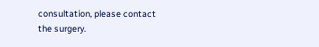consultation, please contact the surgery.